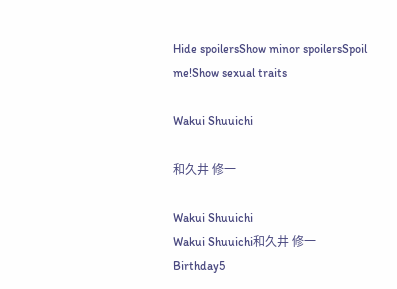Hide spoilersShow minor spoilersSpoil me!Show sexual traits

Wakui Shuuichi

和久井 修一

Wakui Shuuichi
Wakui Shuuichi和久井 修一
Birthday5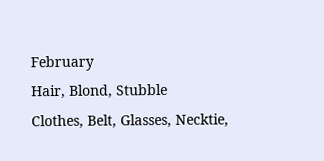February
Hair, Blond, Stubble
Clothes, Belt, Glasses, Necktie,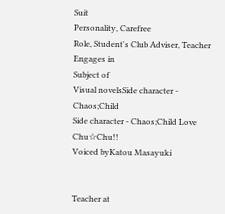Suit
Personality, Carefree
Role, Student's Club Adviser, Teacher
Engages in
Subject of
Visual novelsSide character - Chaos;Child
Side character - Chaos;Child Love Chu☆Chu!!
Voiced byKatou Masayuki


Teacher at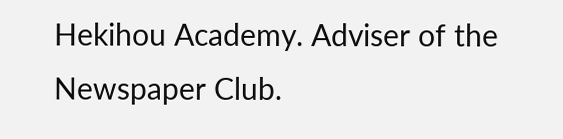Hekihou Academy. Adviser of the Newspaper Club.